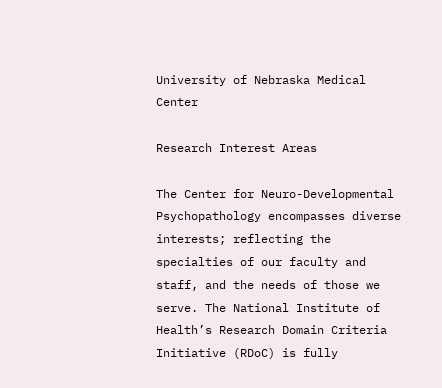University of Nebraska Medical Center

Research Interest Areas

The Center for Neuro-Developmental Psychopathology encompasses diverse interests; reflecting the specialties of our faculty and staff, and the needs of those we serve. The National Institute of Health’s Research Domain Criteria Initiative (RDoC) is fully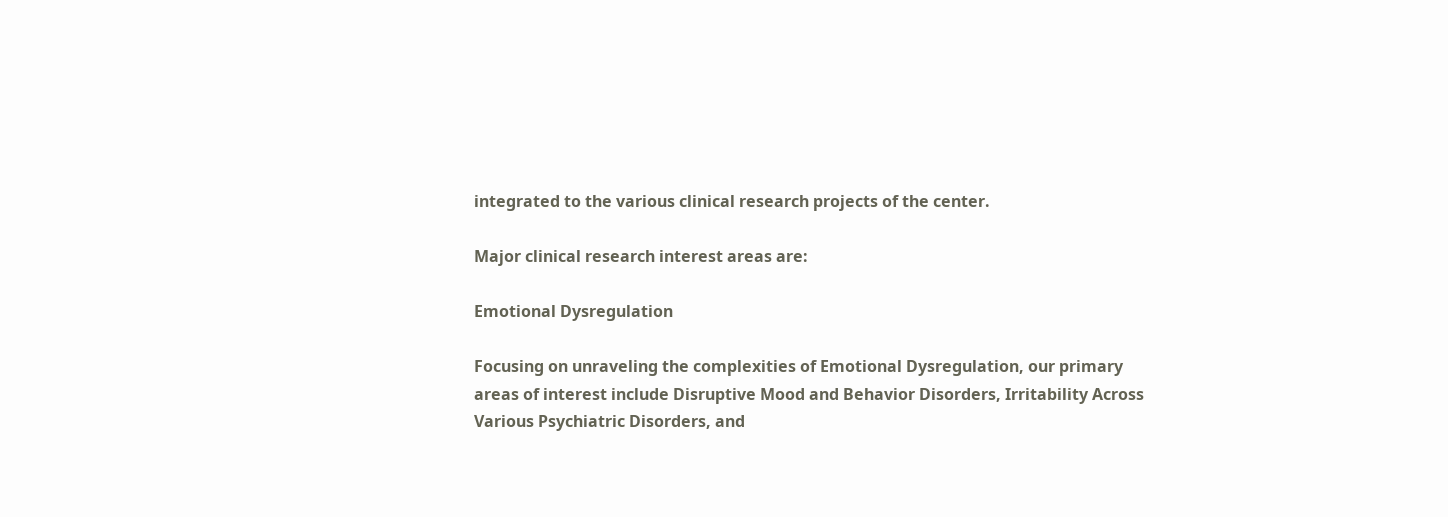integrated to the various clinical research projects of the center.

Major clinical research interest areas are:

Emotional Dysregulation

Focusing on unraveling the complexities of Emotional Dysregulation, our primary areas of interest include Disruptive Mood and Behavior Disorders, Irritability Across Various Psychiatric Disorders, and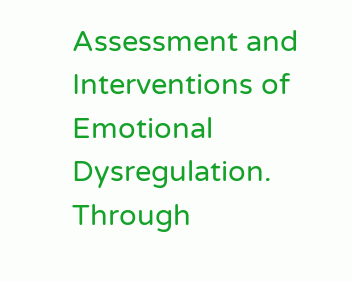Assessment and Interventions of Emotional Dysregulation. Through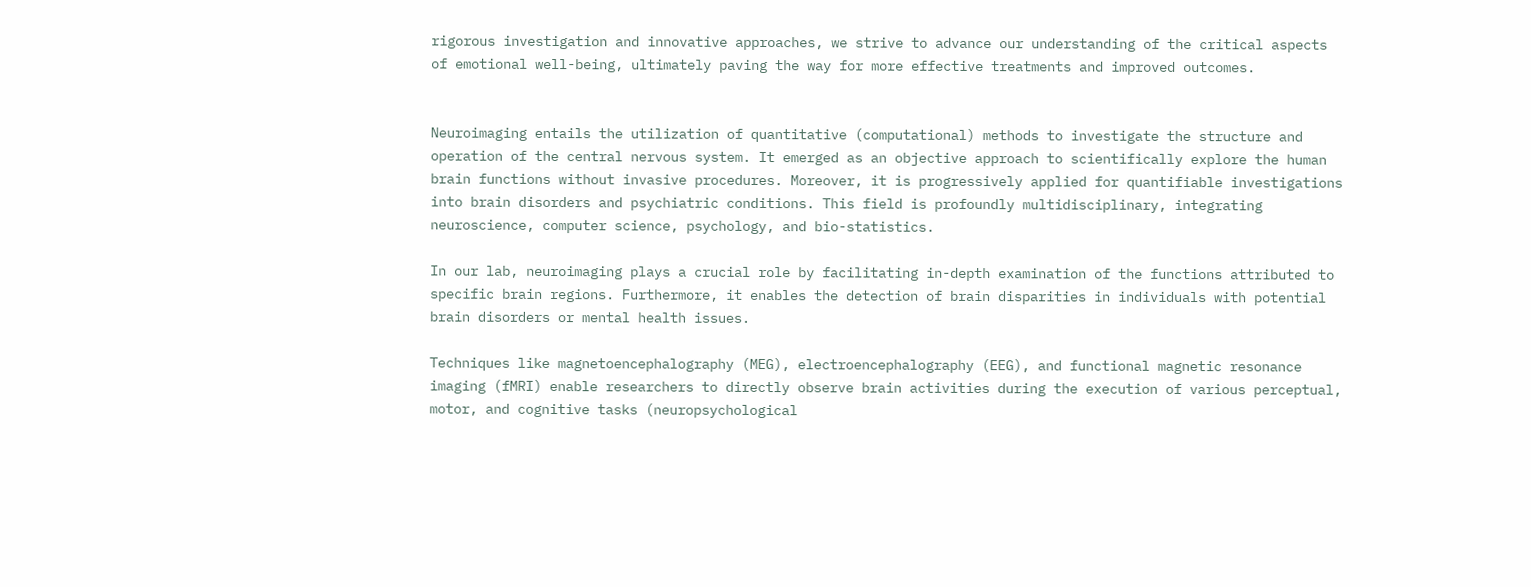rigorous investigation and innovative approaches, we strive to advance our understanding of the critical aspects of emotional well-being, ultimately paving the way for more effective treatments and improved outcomes.


Neuroimaging entails the utilization of quantitative (computational) methods to investigate the structure and operation of the central nervous system. It emerged as an objective approach to scientifically explore the human brain functions without invasive procedures. Moreover, it is progressively applied for quantifiable investigations into brain disorders and psychiatric conditions. This field is profoundly multidisciplinary, integrating neuroscience, computer science, psychology, and bio-statistics.

In our lab, neuroimaging plays a crucial role by facilitating in-depth examination of the functions attributed to specific brain regions. Furthermore, it enables the detection of brain disparities in individuals with potential brain disorders or mental health issues.

Techniques like magnetoencephalography (MEG), electroencephalography (EEG), and functional magnetic resonance imaging (fMRI) enable researchers to directly observe brain activities during the execution of various perceptual, motor, and cognitive tasks (neuropsychological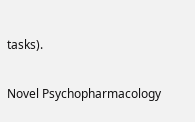tasks).

Novel Psychopharmacology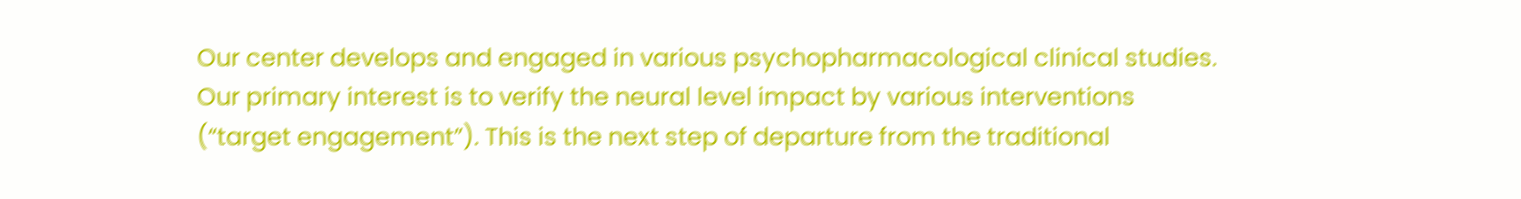Our center develops and engaged in various psychopharmacological clinical studies. Our primary interest is to verify the neural level impact by various interventions (“target engagement”). This is the next step of departure from the traditional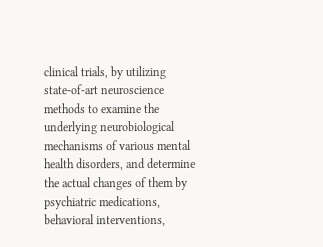clinical trials, by utilizing state-of-art neuroscience methods to examine the underlying neurobiological mechanisms of various mental health disorders, and determine the actual changes of them by psychiatric medications, behavioral interventions,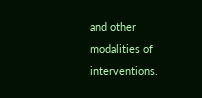and other modalities of interventions.